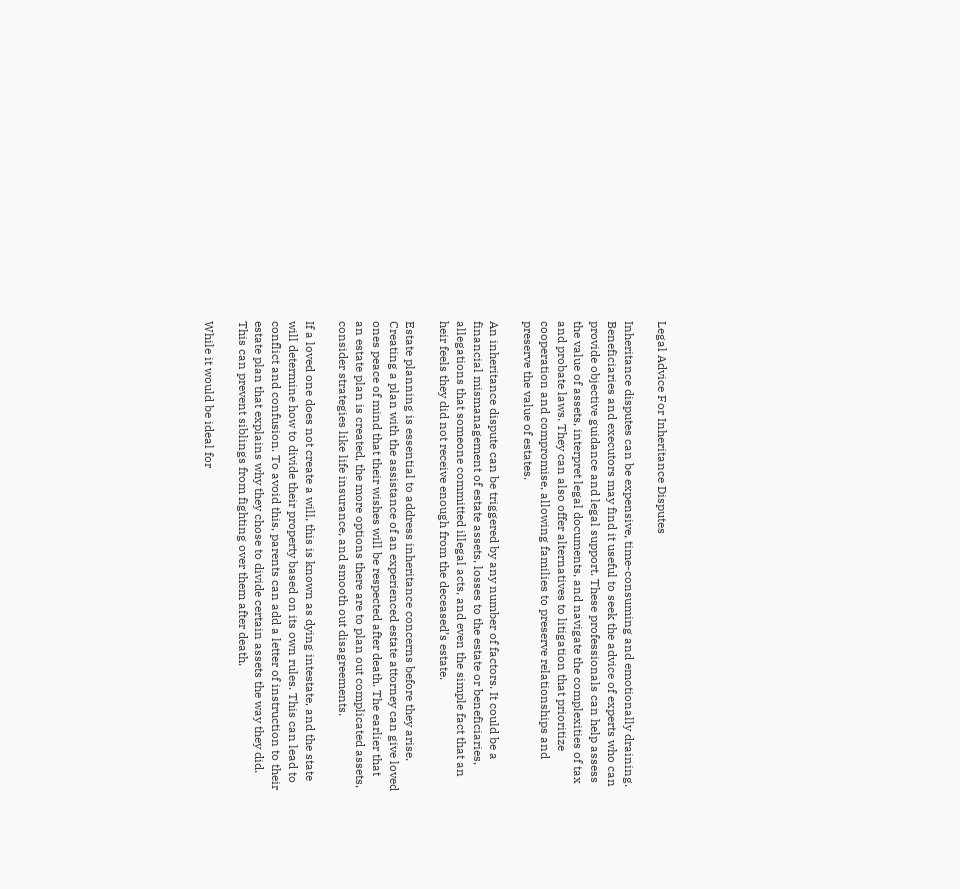Legal Advice For Inheritance Disputes

Inheritance disputes can be expensive, time-consuming and emotionally draining. Beneficiaries and executors may find it useful to seek the advice of experts who can provide objective guidance and legal support. These professionals can help assess the value of assets, interpret legal documents, and navigate the complexities of tax and probate laws. They can also offer alternatives to litigation that prioritize cooperation and compromise, allowing families to preserve relationships and preserve the value of estates.

An inheritance dispute can be triggered by any number of factors. It could be a financial mismanagement of estate assets, losses to the estate or beneficiaries, allegations that someone committed illegal acts, and even the simple fact that an heir feels they did not receive enough from the deceased’s estate.

Estate planning is essential to address inheritance concerns before they arise. Creating a plan with the assistance of an experienced estate attorney can give loved ones peace of mind that their wishes will be respected after death. The earlier that an estate plan is created, the more options there are to plan out complicated assets, consider strategies like life insurance, and smooth out disagreements.

If a loved one does not create a will, this is known as dying intestate, and the state will determine how to divide their property based on its own rules. This can lead to conflict and confusion. To avoid this, parents can add a letter of instruction to their estate plan that explains why they chose to divide certain assets the way they did. This can prevent siblings from fighting over them after death.

While it would be ideal for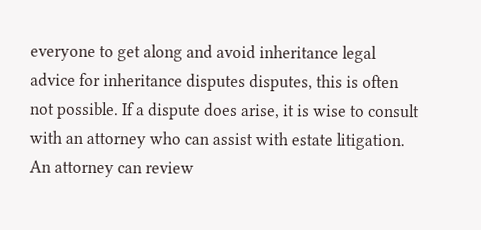everyone to get along and avoid inheritance legal advice for inheritance disputes disputes, this is often not possible. If a dispute does arise, it is wise to consult with an attorney who can assist with estate litigation. An attorney can review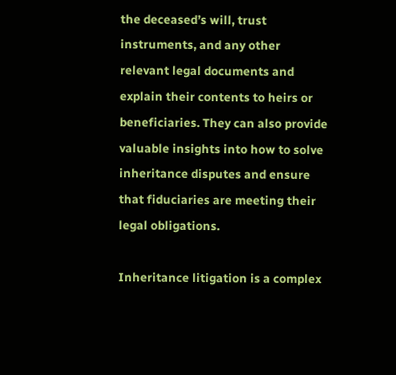the deceased’s will, trust instruments, and any other relevant legal documents and explain their contents to heirs or beneficiaries. They can also provide valuable insights into how to solve inheritance disputes and ensure that fiduciaries are meeting their legal obligations.

Inheritance litigation is a complex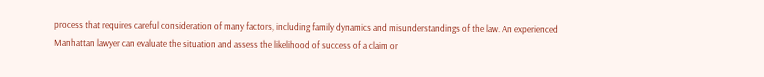process that requires careful consideration of many factors, including family dynamics and misunderstandings of the law. An experienced Manhattan lawyer can evaluate the situation and assess the likelihood of success of a claim or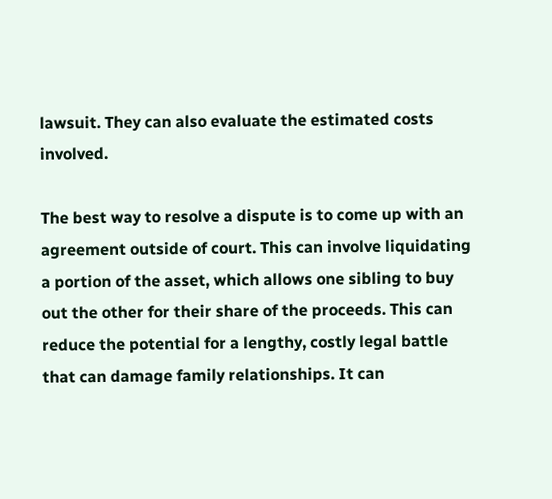lawsuit. They can also evaluate the estimated costs involved.

The best way to resolve a dispute is to come up with an agreement outside of court. This can involve liquidating a portion of the asset, which allows one sibling to buy out the other for their share of the proceeds. This can reduce the potential for a lengthy, costly legal battle that can damage family relationships. It can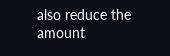also reduce the amount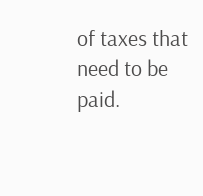of taxes that need to be paid.